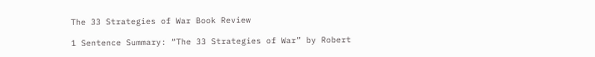The 33 Strategies of War Book Review

1 Sentence Summary: “The 33 Strategies of War” by Robert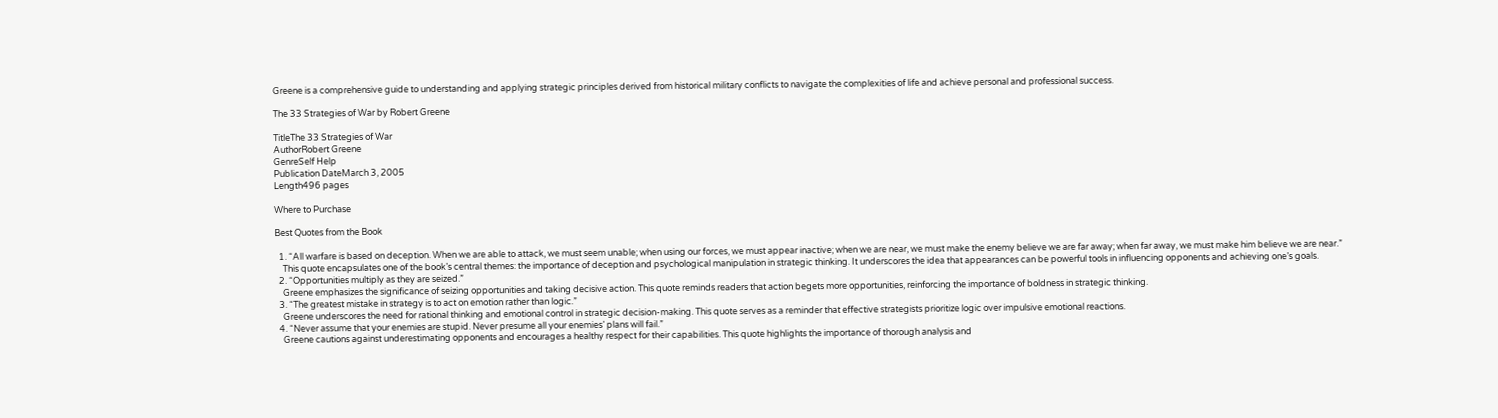Greene is a comprehensive guide to understanding and applying strategic principles derived from historical military conflicts to navigate the complexities of life and achieve personal and professional success.

The 33 Strategies of War by Robert Greene

TitleThe 33 Strategies of War
AuthorRobert Greene
GenreSelf Help
Publication DateMarch 3, 2005
Length496 pages

Where to Purchase

Best Quotes from the Book

  1. “All warfare is based on deception. When we are able to attack, we must seem unable; when using our forces, we must appear inactive; when we are near, we must make the enemy believe we are far away; when far away, we must make him believe we are near.”
    This quote encapsulates one of the book’s central themes: the importance of deception and psychological manipulation in strategic thinking. It underscores the idea that appearances can be powerful tools in influencing opponents and achieving one’s goals.
  2. “Opportunities multiply as they are seized.”
    Greene emphasizes the significance of seizing opportunities and taking decisive action. This quote reminds readers that action begets more opportunities, reinforcing the importance of boldness in strategic thinking.
  3. “The greatest mistake in strategy is to act on emotion rather than logic.”
    Greene underscores the need for rational thinking and emotional control in strategic decision-making. This quote serves as a reminder that effective strategists prioritize logic over impulsive emotional reactions.
  4. “Never assume that your enemies are stupid. Never presume all your enemies’ plans will fail.”
    Greene cautions against underestimating opponents and encourages a healthy respect for their capabilities. This quote highlights the importance of thorough analysis and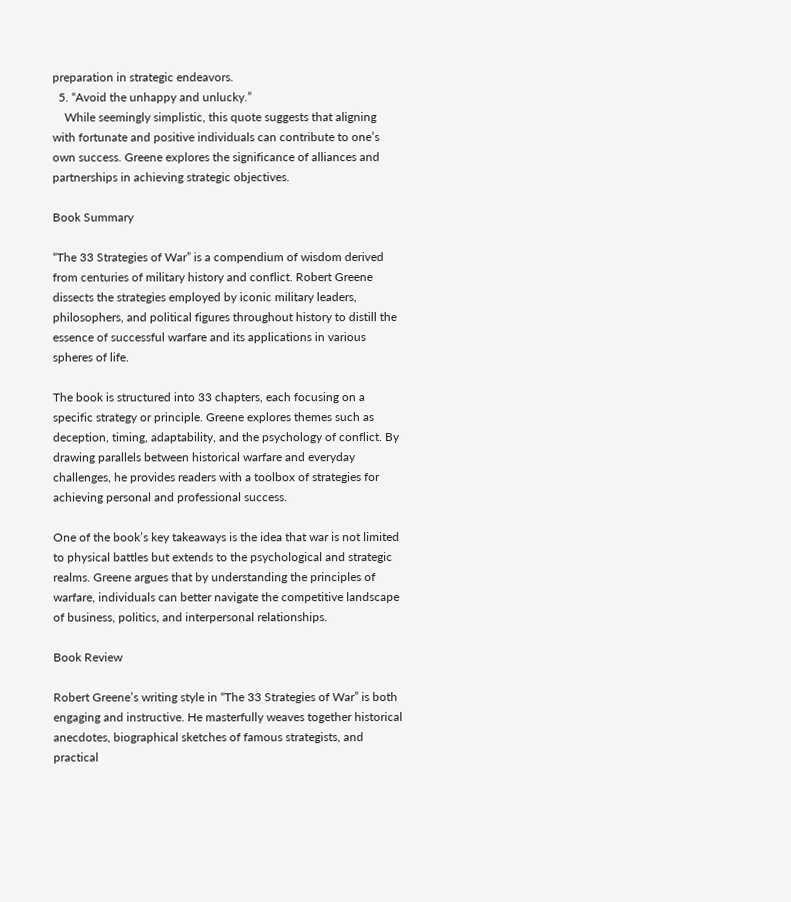preparation in strategic endeavors.
  5. “Avoid the unhappy and unlucky.”
    While seemingly simplistic, this quote suggests that aligning with fortunate and positive individuals can contribute to one’s own success. Greene explores the significance of alliances and partnerships in achieving strategic objectives.

Book Summary

“The 33 Strategies of War” is a compendium of wisdom derived from centuries of military history and conflict. Robert Greene dissects the strategies employed by iconic military leaders, philosophers, and political figures throughout history to distill the essence of successful warfare and its applications in various spheres of life.

The book is structured into 33 chapters, each focusing on a specific strategy or principle. Greene explores themes such as deception, timing, adaptability, and the psychology of conflict. By drawing parallels between historical warfare and everyday challenges, he provides readers with a toolbox of strategies for achieving personal and professional success.

One of the book’s key takeaways is the idea that war is not limited to physical battles but extends to the psychological and strategic realms. Greene argues that by understanding the principles of warfare, individuals can better navigate the competitive landscape of business, politics, and interpersonal relationships.

Book Review

Robert Greene’s writing style in “The 33 Strategies of War” is both engaging and instructive. He masterfully weaves together historical anecdotes, biographical sketches of famous strategists, and practical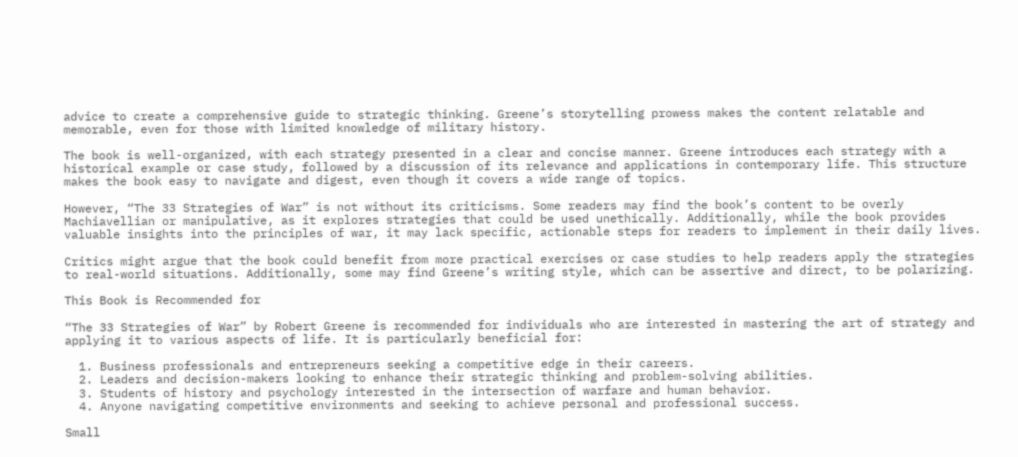advice to create a comprehensive guide to strategic thinking. Greene’s storytelling prowess makes the content relatable and memorable, even for those with limited knowledge of military history.

The book is well-organized, with each strategy presented in a clear and concise manner. Greene introduces each strategy with a historical example or case study, followed by a discussion of its relevance and applications in contemporary life. This structure makes the book easy to navigate and digest, even though it covers a wide range of topics.

However, “The 33 Strategies of War” is not without its criticisms. Some readers may find the book’s content to be overly Machiavellian or manipulative, as it explores strategies that could be used unethically. Additionally, while the book provides valuable insights into the principles of war, it may lack specific, actionable steps for readers to implement in their daily lives.

Critics might argue that the book could benefit from more practical exercises or case studies to help readers apply the strategies to real-world situations. Additionally, some may find Greene’s writing style, which can be assertive and direct, to be polarizing.

This Book is Recommended for

“The 33 Strategies of War” by Robert Greene is recommended for individuals who are interested in mastering the art of strategy and applying it to various aspects of life. It is particularly beneficial for:

  1. Business professionals and entrepreneurs seeking a competitive edge in their careers.
  2. Leaders and decision-makers looking to enhance their strategic thinking and problem-solving abilities.
  3. Students of history and psychology interested in the intersection of warfare and human behavior.
  4. Anyone navigating competitive environments and seeking to achieve personal and professional success.

Small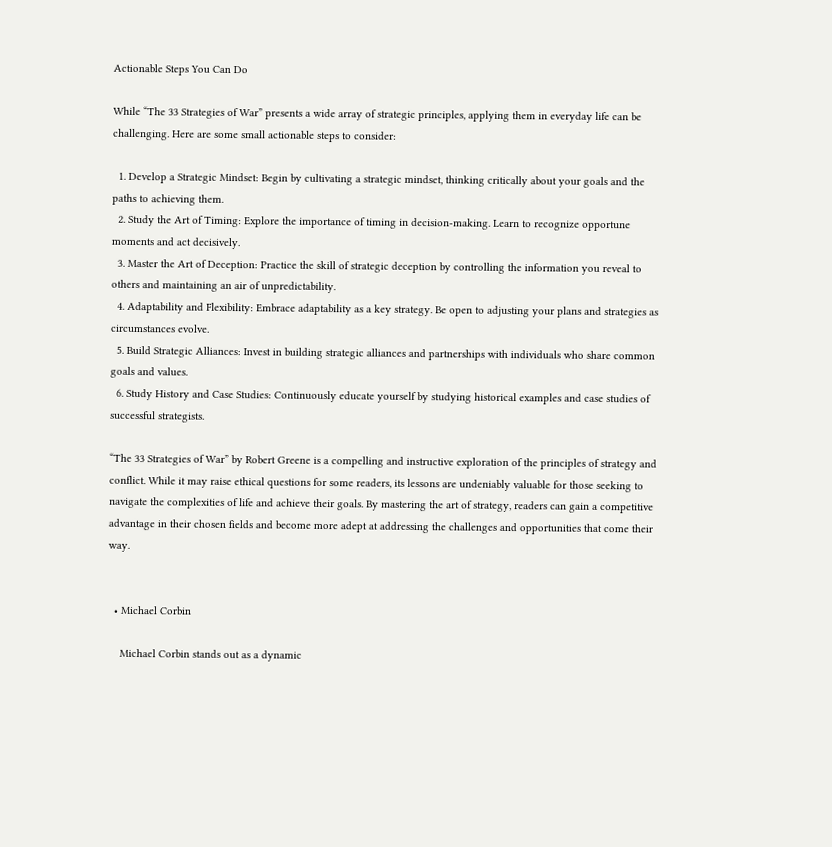Actionable Steps You Can Do

While “The 33 Strategies of War” presents a wide array of strategic principles, applying them in everyday life can be challenging. Here are some small actionable steps to consider:

  1. Develop a Strategic Mindset: Begin by cultivating a strategic mindset, thinking critically about your goals and the paths to achieving them.
  2. Study the Art of Timing: Explore the importance of timing in decision-making. Learn to recognize opportune moments and act decisively.
  3. Master the Art of Deception: Practice the skill of strategic deception by controlling the information you reveal to others and maintaining an air of unpredictability.
  4. Adaptability and Flexibility: Embrace adaptability as a key strategy. Be open to adjusting your plans and strategies as circumstances evolve.
  5. Build Strategic Alliances: Invest in building strategic alliances and partnerships with individuals who share common goals and values.
  6. Study History and Case Studies: Continuously educate yourself by studying historical examples and case studies of successful strategists.

“The 33 Strategies of War” by Robert Greene is a compelling and instructive exploration of the principles of strategy and conflict. While it may raise ethical questions for some readers, its lessons are undeniably valuable for those seeking to navigate the complexities of life and achieve their goals. By mastering the art of strategy, readers can gain a competitive advantage in their chosen fields and become more adept at addressing the challenges and opportunities that come their way.


  • Michael Corbin

    Michael Corbin stands out as a dynamic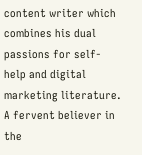content writer which combines his dual passions for self-help and digital marketing literature. A fervent believer in the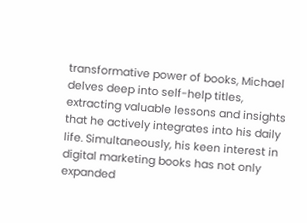transformative power of books, Michael delves deep into self-help titles, extracting valuable lessons and insights that he actively integrates into his daily life. Simultaneously, his keen interest in digital marketing books has not only expanded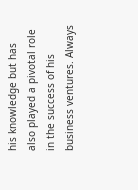his knowledge but has also played a pivotal role in the success of his business ventures. Always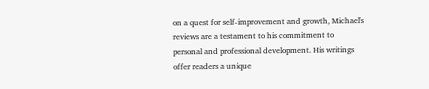on a quest for self-improvement and growth, Michael's reviews are a testament to his commitment to personal and professional development. His writings offer readers a unique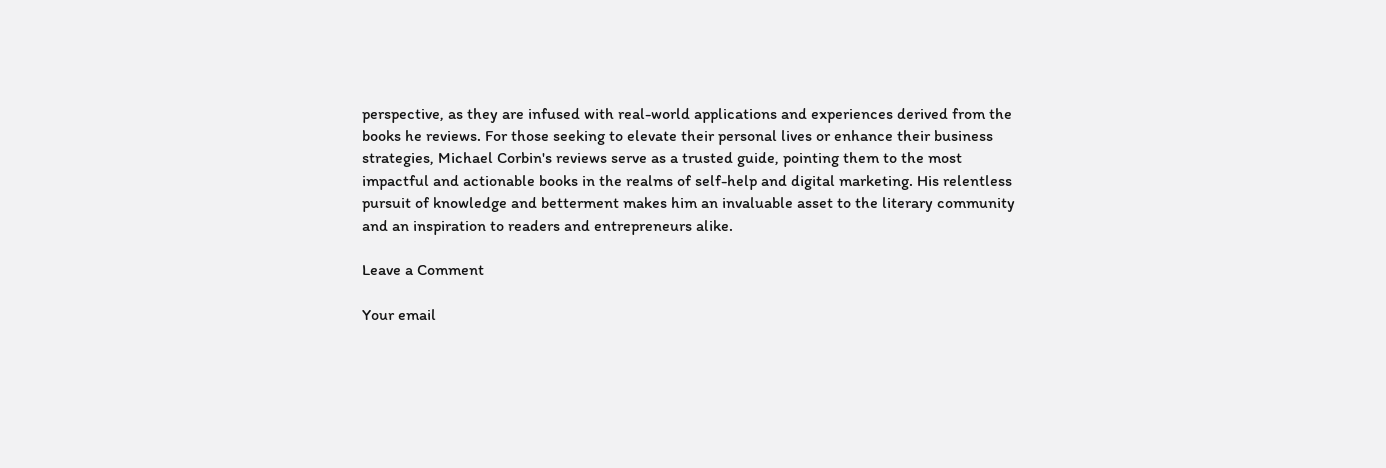perspective, as they are infused with real-world applications and experiences derived from the books he reviews. For those seeking to elevate their personal lives or enhance their business strategies, Michael Corbin's reviews serve as a trusted guide, pointing them to the most impactful and actionable books in the realms of self-help and digital marketing. His relentless pursuit of knowledge and betterment makes him an invaluable asset to the literary community and an inspiration to readers and entrepreneurs alike.

Leave a Comment

Your email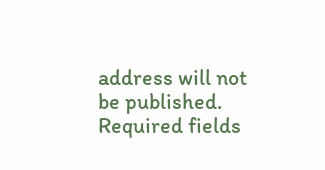address will not be published. Required fields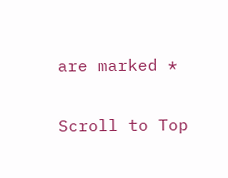are marked *

Scroll to Top